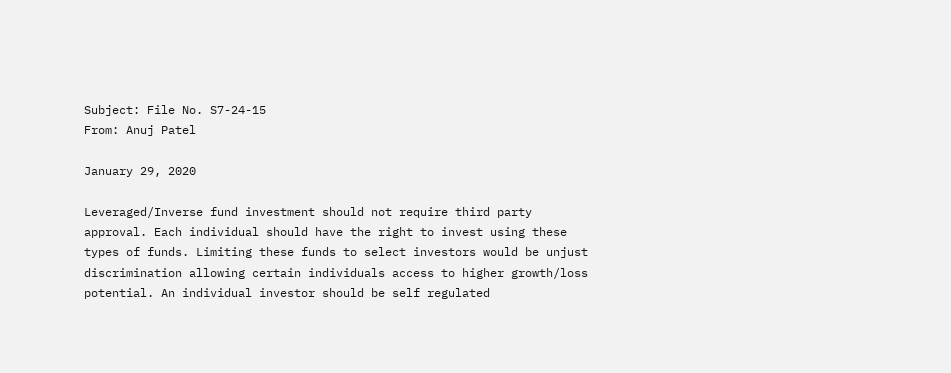Subject: File No. S7-24-15
From: Anuj Patel

January 29, 2020

Leveraged/Inverse fund investment should not require third party approval. Each individual should have the right to invest using these types of funds. Limiting these funds to select investors would be unjust discrimination allowing certain individuals access to higher growth/loss potential. An individual investor should be self regulated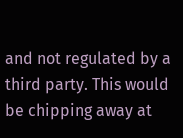and not regulated by a third party. This would be chipping away at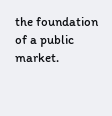the foundation of a public market.